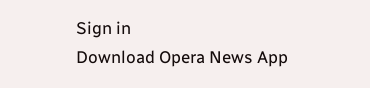Sign in
Download Opera News App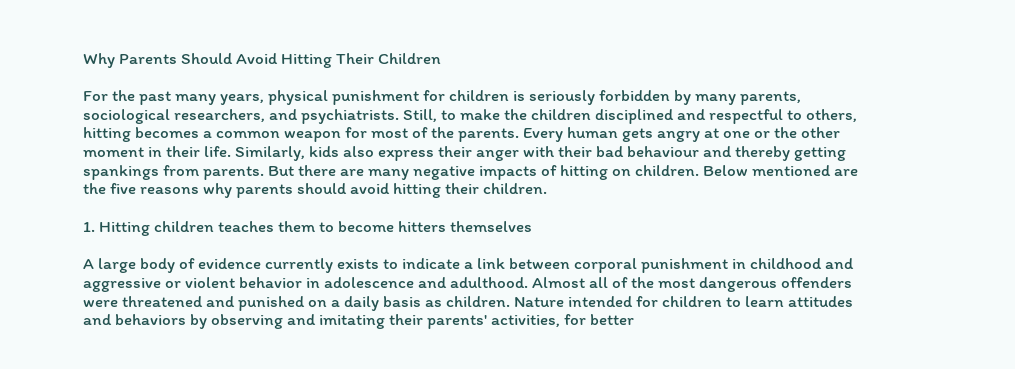Why Parents Should Avoid Hitting Their Children

For the past many years, physical punishment for children is seriously forbidden by many parents, sociological researchers, and psychiatrists. Still, to make the children disciplined and respectful to others, hitting becomes a common weapon for most of the parents. Every human gets angry at one or the other moment in their life. Similarly, kids also express their anger with their bad behaviour and thereby getting spankings from parents. But there are many negative impacts of hitting on children. Below mentioned are the five reasons why parents should avoid hitting their children.

1. Hitting children teaches them to become hitters themselves

A large body of evidence currently exists to indicate a link between corporal punishment in childhood and aggressive or violent behavior in adolescence and adulthood. Almost all of the most dangerous offenders were threatened and punished on a daily basis as children. Nature intended for children to learn attitudes and behaviors by observing and imitating their parents' activities, for better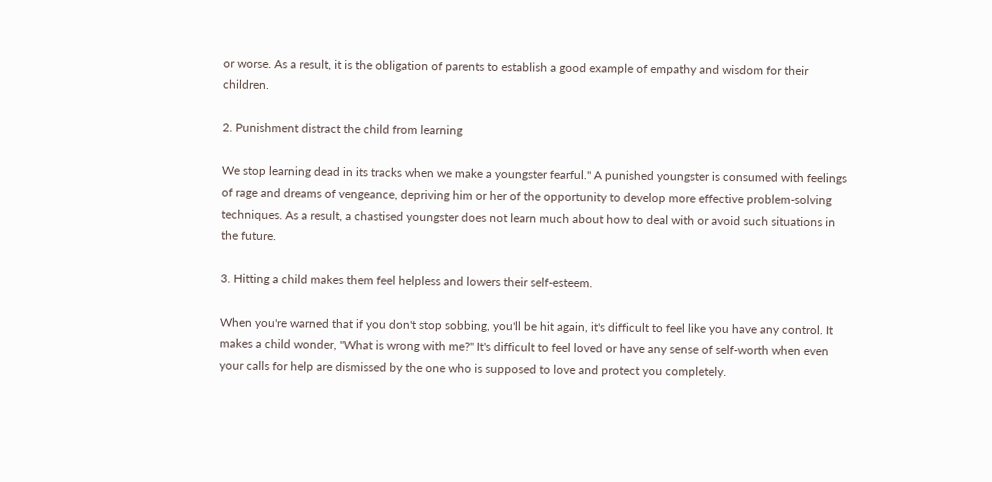or worse. As a result, it is the obligation of parents to establish a good example of empathy and wisdom for their children.

2. Punishment distract the child from learning

We stop learning dead in its tracks when we make a youngster fearful." A punished youngster is consumed with feelings of rage and dreams of vengeance, depriving him or her of the opportunity to develop more effective problem-solving techniques. As a result, a chastised youngster does not learn much about how to deal with or avoid such situations in the future.

3. Hitting a child makes them feel helpless and lowers their self-esteem.

When you're warned that if you don't stop sobbing, you'll be hit again, it's difficult to feel like you have any control. It makes a child wonder, "What is wrong with me?" It's difficult to feel loved or have any sense of self-worth when even your calls for help are dismissed by the one who is supposed to love and protect you completely.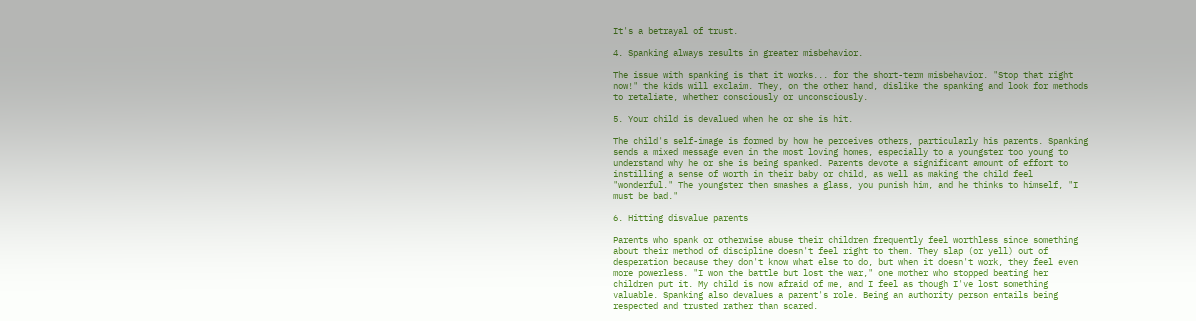It's a betrayal of trust.

4. Spanking always results in greater misbehavior.

The issue with spanking is that it works... for the short-term misbehavior. "Stop that right now!" the kids will exclaim. They, on the other hand, dislike the spanking and look for methods to retaliate, whether consciously or unconsciously.

5. Your child is devalued when he or she is hit.

The child's self-image is formed by how he perceives others, particularly his parents. Spanking sends a mixed message even in the most loving homes, especially to a youngster too young to understand why he or she is being spanked. Parents devote a significant amount of effort to instilling a sense of worth in their baby or child, as well as making the child feel "wonderful." The youngster then smashes a glass, you punish him, and he thinks to himself, "I must be bad."

6. Hitting disvalue parents

Parents who spank or otherwise abuse their children frequently feel worthless since something about their method of discipline doesn't feel right to them. They slap (or yell) out of desperation because they don't know what else to do, but when it doesn't work, they feel even more powerless. "I won the battle but lost the war," one mother who stopped beating her children put it. My child is now afraid of me, and I feel as though I've lost something valuable. Spanking also devalues a parent's role. Being an authority person entails being respected and trusted rather than scared.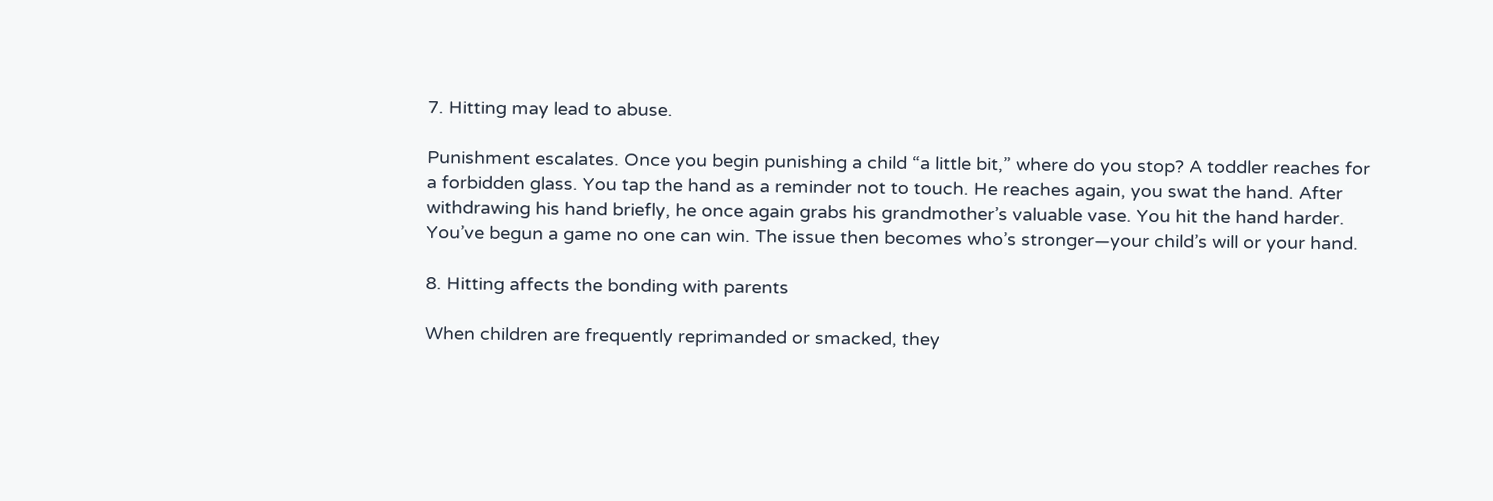7. Hitting may lead to abuse.

Punishment escalates. Once you begin punishing a child “a little bit,” where do you stop? A toddler reaches for a forbidden glass. You tap the hand as a reminder not to touch. He reaches again, you swat the hand. After withdrawing his hand briefly, he once again grabs his grandmother’s valuable vase. You hit the hand harder. You’ve begun a game no one can win. The issue then becomes who’s stronger—your child’s will or your hand.

8. Hitting affects the bonding with parents

When children are frequently reprimanded or smacked, they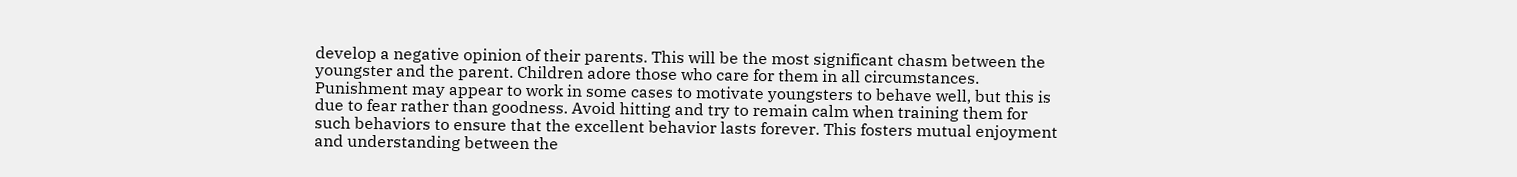develop a negative opinion of their parents. This will be the most significant chasm between the youngster and the parent. Children adore those who care for them in all circumstances. Punishment may appear to work in some cases to motivate youngsters to behave well, but this is due to fear rather than goodness. Avoid hitting and try to remain calm when training them for such behaviors to ensure that the excellent behavior lasts forever. This fosters mutual enjoyment and understanding between the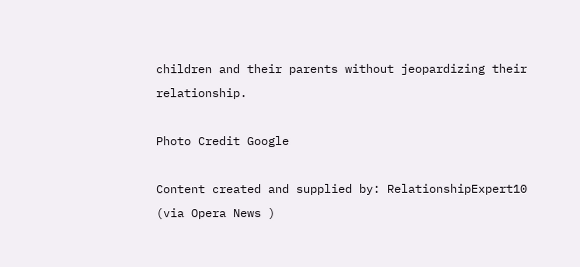children and their parents without jeopardizing their relationship.

Photo Credit Google

Content created and supplied by: RelationshipExpert10 (via Opera News )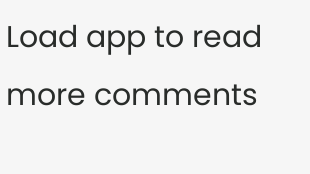Load app to read more comments